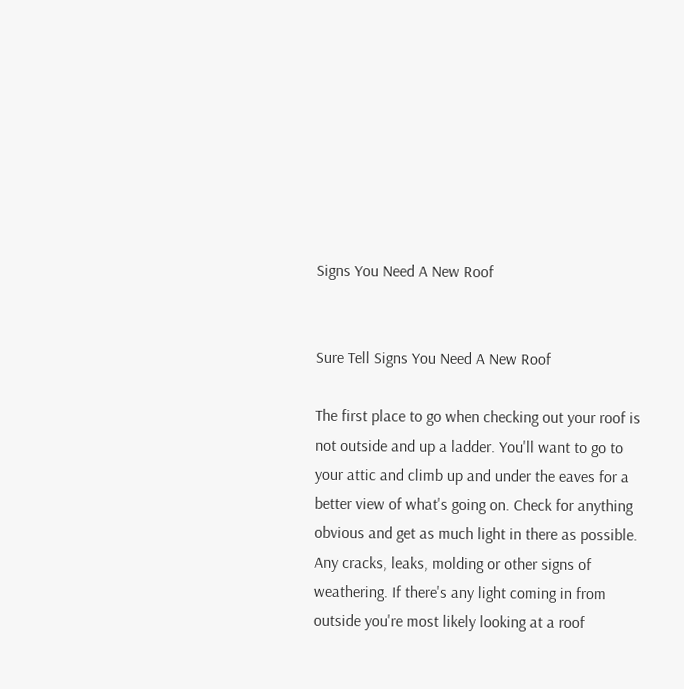Signs You Need A New Roof


Sure Tell Signs You Need A New Roof

The first place to go when checking out your roof is not outside and up a ladder. You'll want to go to your attic and climb up and under the eaves for a better view of what's going on. Check for anything obvious and get as much light in there as possible. Any cracks, leaks, molding or other signs of weathering. If there's any light coming in from outside you're most likely looking at a roof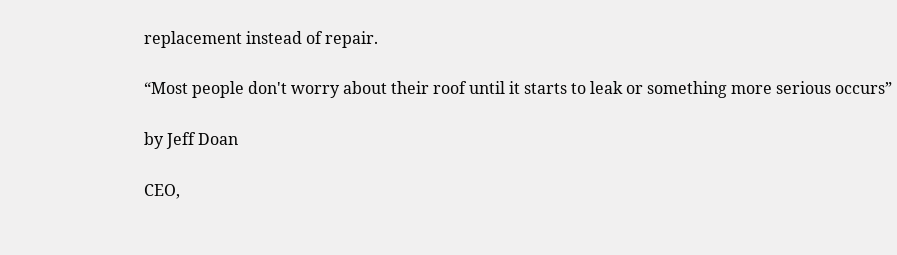replacement instead of repair.

“Most people don't worry about their roof until it starts to leak or something more serious occurs”

by Jeff Doan

CEO,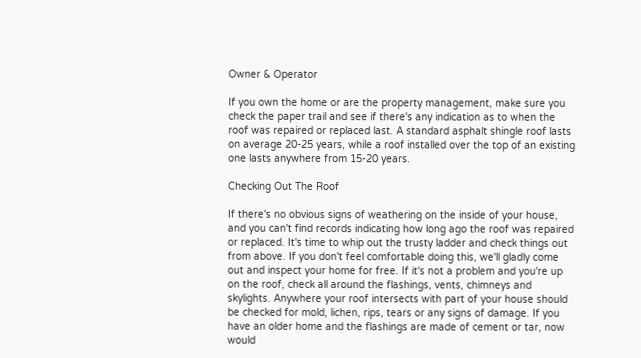Owner & Operator

If you own the home or are the property management, make sure you check the paper trail and see if there's any indication as to when the roof was repaired or replaced last. A standard asphalt shingle roof lasts on average 20-25 years, while a roof installed over the top of an existing one lasts anywhere from 15-20 years.

Checking Out The Roof

If there's no obvious signs of weathering on the inside of your house, and you can't find records indicating how long ago the roof was repaired or replaced. It's time to whip out the trusty ladder and check things out from above. If you don't feel comfortable doing this, we'll gladly come out and inspect your home for free. If it's not a problem and you're up on the roof, check all around the flashings, vents, chimneys and skylights. Anywhere your roof intersects with part of your house should be checked for mold, lichen, rips, tears or any signs of damage. If you have an older home and the flashings are made of cement or tar, now would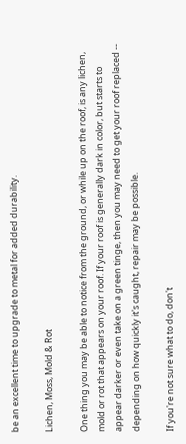be an excellent time to upgrade to metal for added durability.

Lichen, Moss, Mold & Rot

One thing you may be able to notice from the ground, or while up on the roof, is any lichen, mold or rot that appears on your roof. If your roof is generally dark in color, but starts to appear darker or even take on a green tinge, then you may need to get your roof replaced -- depending on how quickly it's caught, repair may be possible.

If you're not sure what to do, don't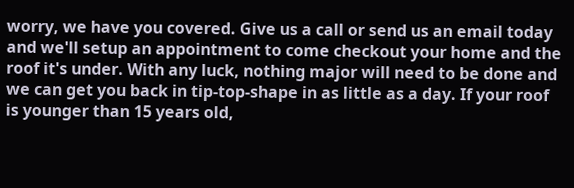worry, we have you covered. Give us a call or send us an email today and we'll setup an appointment to come checkout your home and the roof it's under. With any luck, nothing major will need to be done and we can get you back in tip-top-shape in as little as a day. If your roof is younger than 15 years old,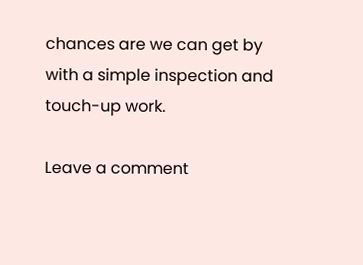chances are we can get by with a simple inspection and touch-up work.

Leave a comment